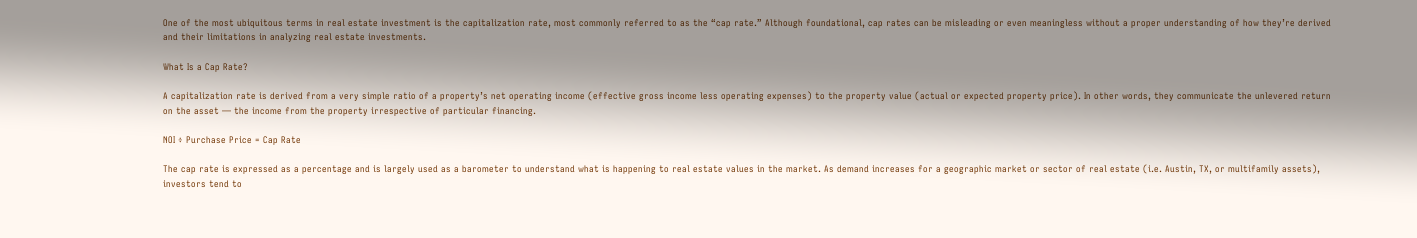One of the most ubiquitous terms in real estate investment is the capitalization rate, most commonly referred to as the “cap rate.” Although foundational, cap rates can be misleading or even meaningless without a proper understanding of how they’re derived and their limitations in analyzing real estate investments.

What Is a Cap Rate?

A capitalization rate is derived from a very simple ratio of a property’s net operating income (effective gross income less operating expenses) to the property value (actual or expected property price). In other words, they communicate the unlevered return on the asset — the income from the property irrespective of particular financing.

NOI ÷ Purchase Price = Cap Rate

The cap rate is expressed as a percentage and is largely used as a barometer to understand what is happening to real estate values in the market. As demand increases for a geographic market or sector of real estate (i.e. Austin, TX, or multifamily assets), investors tend to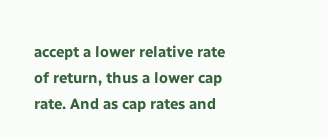accept a lower relative rate of return, thus a lower cap rate. And as cap rates and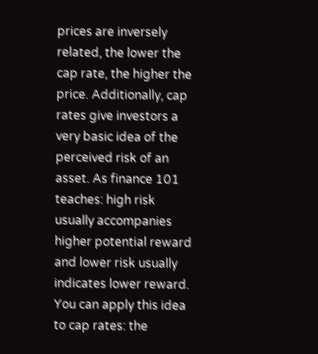prices are inversely related, the lower the cap rate, the higher the price. Additionally, cap rates give investors a very basic idea of the perceived risk of an asset. As finance 101 teaches: high risk usually accompanies higher potential reward and lower risk usually indicates lower reward. You can apply this idea to cap rates: the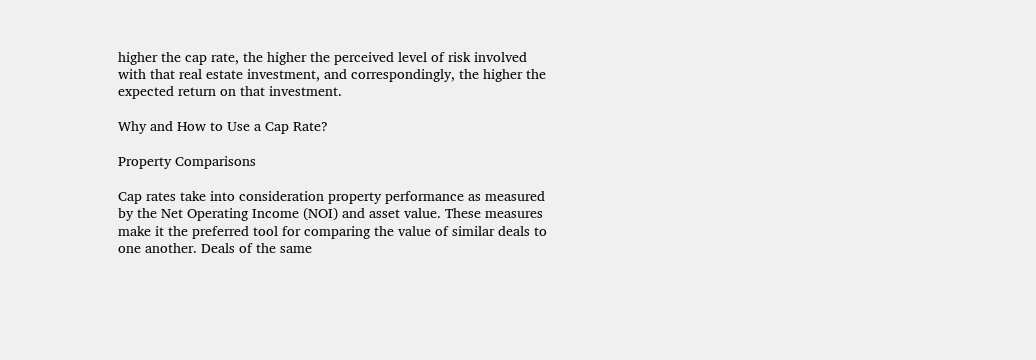higher the cap rate, the higher the perceived level of risk involved with that real estate investment, and correspondingly, the higher the expected return on that investment.

Why and How to Use a Cap Rate?

Property Comparisons

Cap rates take into consideration property performance as measured by the Net Operating Income (NOI) and asset value. These measures make it the preferred tool for comparing the value of similar deals to one another. Deals of the same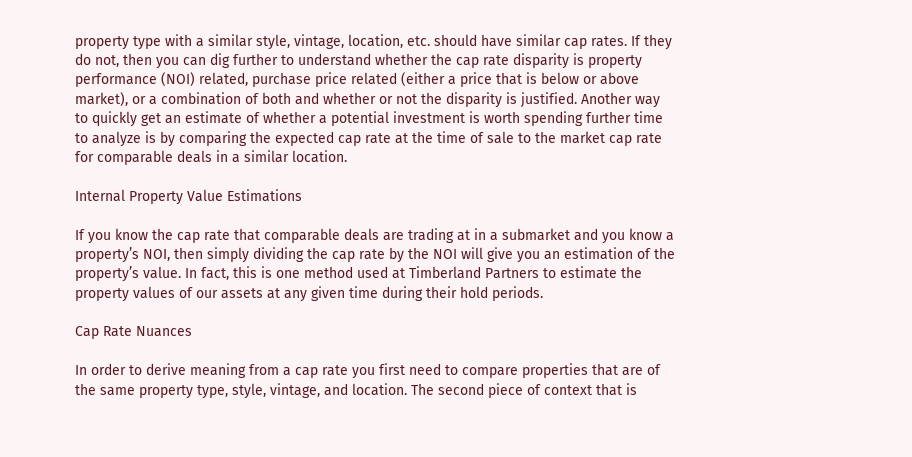property type with a similar style, vintage, location, etc. should have similar cap rates. If they do not, then you can dig further to understand whether the cap rate disparity is property performance (NOI) related, purchase price related (either a price that is below or above market), or a combination of both and whether or not the disparity is justified. Another way to quickly get an estimate of whether a potential investment is worth spending further time to analyze is by comparing the expected cap rate at the time of sale to the market cap rate for comparable deals in a similar location.

Internal Property Value Estimations

If you know the cap rate that comparable deals are trading at in a submarket and you know a property’s NOI, then simply dividing the cap rate by the NOI will give you an estimation of the property’s value. In fact, this is one method used at Timberland Partners to estimate the property values of our assets at any given time during their hold periods.

Cap Rate Nuances

In order to derive meaning from a cap rate you first need to compare properties that are of the same property type, style, vintage, and location. The second piece of context that is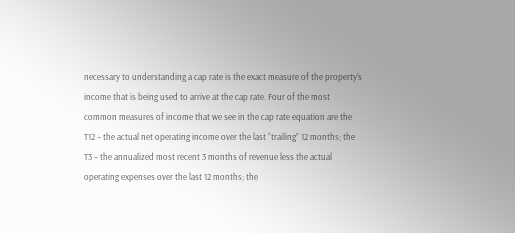necessary to understanding a cap rate is the exact measure of the property’s income that is being used to arrive at the cap rate. Four of the most common measures of income that we see in the cap rate equation are the T12 – the actual net operating income over the last “trailing” 12 months; the T3 – the annualized most recent 3 months of revenue less the actual operating expenses over the last 12 months; the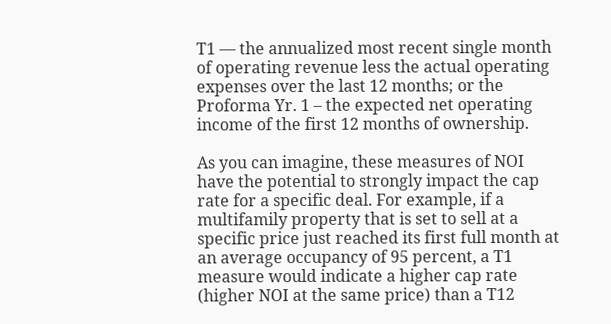T1 — the annualized most recent single month of operating revenue less the actual operating expenses over the last 12 months; or the Proforma Yr. 1 – the expected net operating income of the first 12 months of ownership.

As you can imagine, these measures of NOI have the potential to strongly impact the cap rate for a specific deal. For example, if a multifamily property that is set to sell at a specific price just reached its first full month at an average occupancy of 95 percent, a T1 measure would indicate a higher cap rate (higher NOI at the same price) than a T12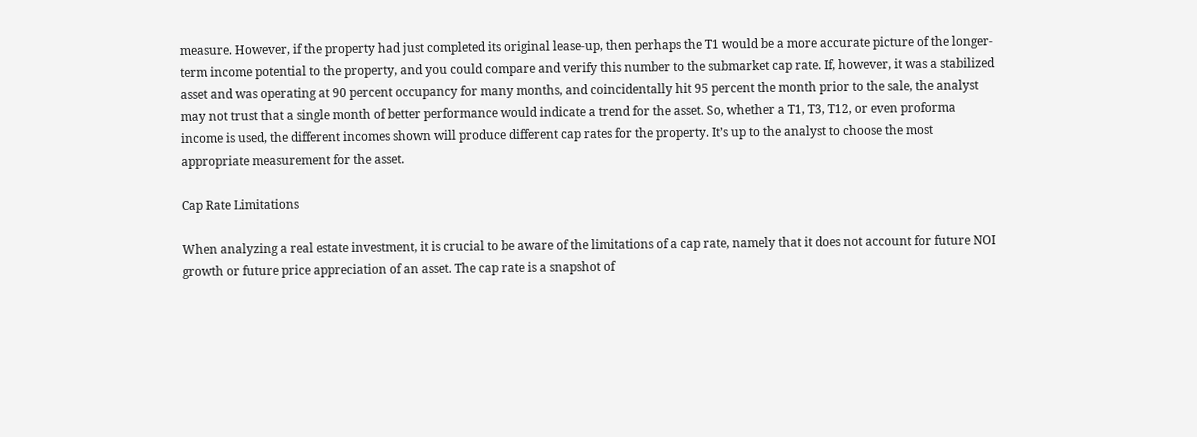measure. However, if the property had just completed its original lease-up, then perhaps the T1 would be a more accurate picture of the longer-term income potential to the property, and you could compare and verify this number to the submarket cap rate. If, however, it was a stabilized asset and was operating at 90 percent occupancy for many months, and coincidentally hit 95 percent the month prior to the sale, the analyst may not trust that a single month of better performance would indicate a trend for the asset. So, whether a T1, T3, T12, or even proforma income is used, the different incomes shown will produce different cap rates for the property. It’s up to the analyst to choose the most appropriate measurement for the asset.

Cap Rate Limitations

When analyzing a real estate investment, it is crucial to be aware of the limitations of a cap rate, namely that it does not account for future NOI growth or future price appreciation of an asset. The cap rate is a snapshot of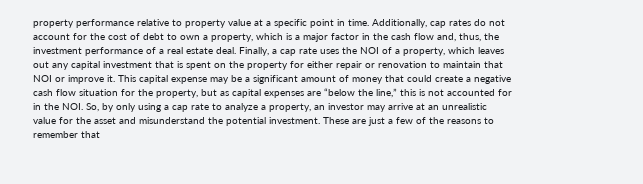property performance relative to property value at a specific point in time. Additionally, cap rates do not account for the cost of debt to own a property, which is a major factor in the cash flow and, thus, the investment performance of a real estate deal. Finally, a cap rate uses the NOI of a property, which leaves out any capital investment that is spent on the property for either repair or renovation to maintain that NOI or improve it. This capital expense may be a significant amount of money that could create a negative cash flow situation for the property, but as capital expenses are “below the line,” this is not accounted for in the NOI. So, by only using a cap rate to analyze a property, an investor may arrive at an unrealistic value for the asset and misunderstand the potential investment. These are just a few of the reasons to remember that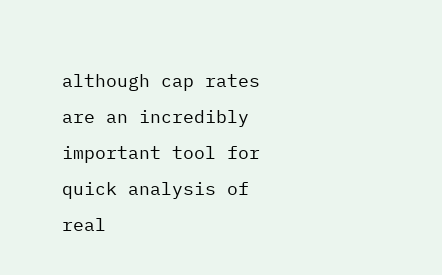although cap rates are an incredibly important tool for quick analysis of real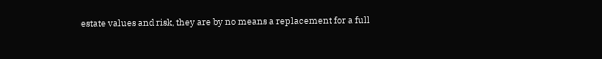estate values and risk, they are by no means a replacement for a full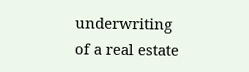underwriting of a real estate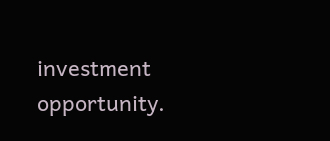investment opportunity.